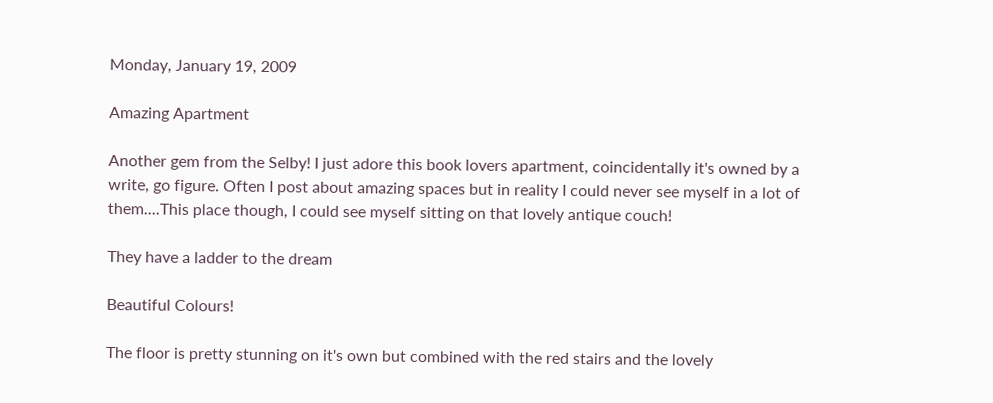Monday, January 19, 2009

Amazing Apartment

Another gem from the Selby! I just adore this book lovers apartment, coincidentally it's owned by a write, go figure. Often I post about amazing spaces but in reality I could never see myself in a lot of them....This place though, I could see myself sitting on that lovely antique couch!

They have a ladder to the dream

Beautiful Colours!

The floor is pretty stunning on it's own but combined with the red stairs and the lovely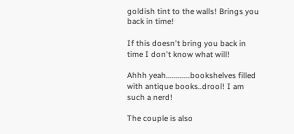goldish tint to the walls! Brings you back in time!

If this doesn't bring you back in time I don't know what will!

Ahhh yeah............bookshelves filled with antique books..drool! I am such a nerd!

The couple is also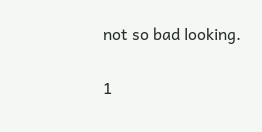not so bad looking.

1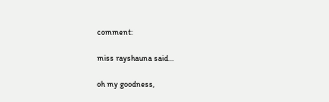comment:

miss rayshauna said...

oh my goodness,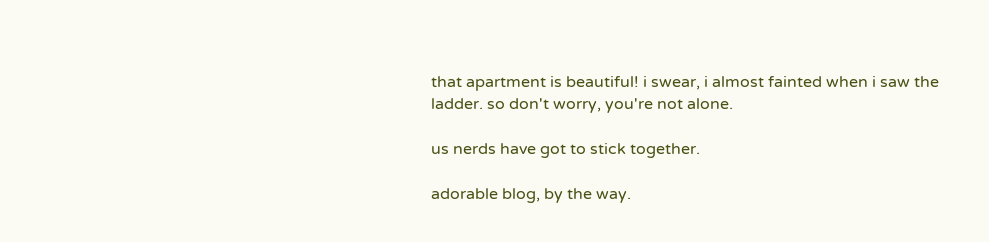that apartment is beautiful! i swear, i almost fainted when i saw the ladder. so don't worry, you're not alone.

us nerds have got to stick together.

adorable blog, by the way.